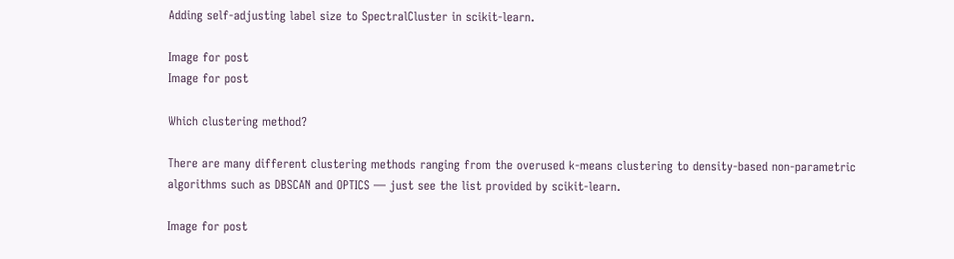Adding self-adjusting label size to SpectralCluster in scikit-learn.

Image for post
Image for post

Which clustering method?

There are many different clustering methods ranging from the overused k-means clustering to density-based non-parametric algorithms such as DBSCAN and OPTICS — just see the list provided by scikit-learn.

Image for post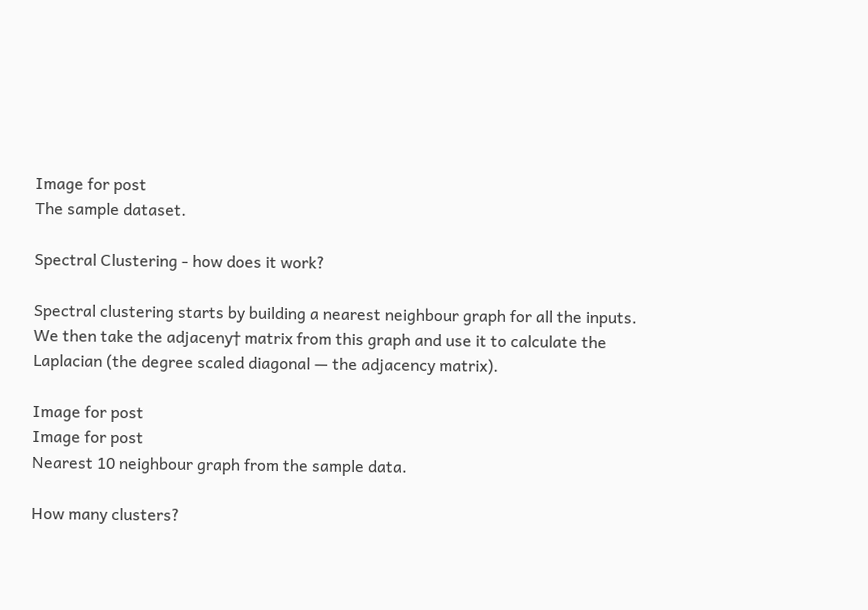Image for post
The sample dataset.

Spectral Clustering - how does it work?

Spectral clustering starts by building a nearest neighbour graph for all the inputs. We then take the adjaceny† matrix from this graph and use it to calculate the Laplacian (the degree scaled diagonal — the adjacency matrix).

Image for post
Image for post
Nearest 10 neighbour graph from the sample data.

How many clusters?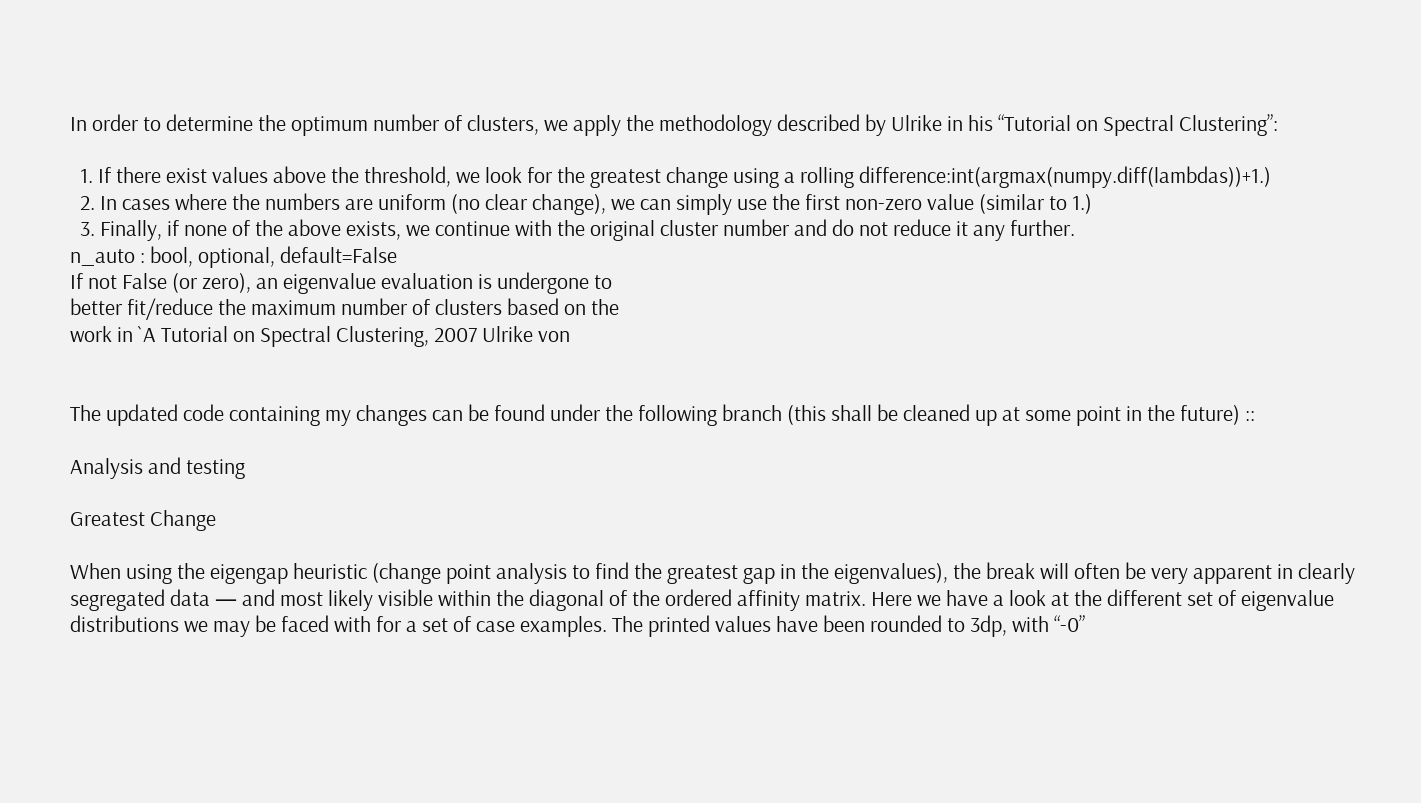In order to determine the optimum number of clusters, we apply the methodology described by Ulrike in his “Tutorial on Spectral Clustering”:

  1. If there exist values above the threshold, we look for the greatest change using a rolling difference:int(argmax(numpy.diff(lambdas))+1.)
  2. In cases where the numbers are uniform (no clear change), we can simply use the first non-zero value (similar to 1.)
  3. Finally, if none of the above exists, we continue with the original cluster number and do not reduce it any further.
n_auto : bool, optional, default=False
If not False (or zero), an eigenvalue evaluation is undergone to
better fit/reduce the maximum number of clusters based on the
work in `A Tutorial on Spectral Clustering, 2007 Ulrike von


The updated code containing my changes can be found under the following branch (this shall be cleaned up at some point in the future) ::

Analysis and testing

Greatest Change

When using the eigengap heuristic (change point analysis to find the greatest gap in the eigenvalues), the break will often be very apparent in clearly segregated data — and most likely visible within the diagonal of the ordered affinity matrix. Here we have a look at the different set of eigenvalue distributions we may be faced with for a set of case examples. The printed values have been rounded to 3dp, with “-0”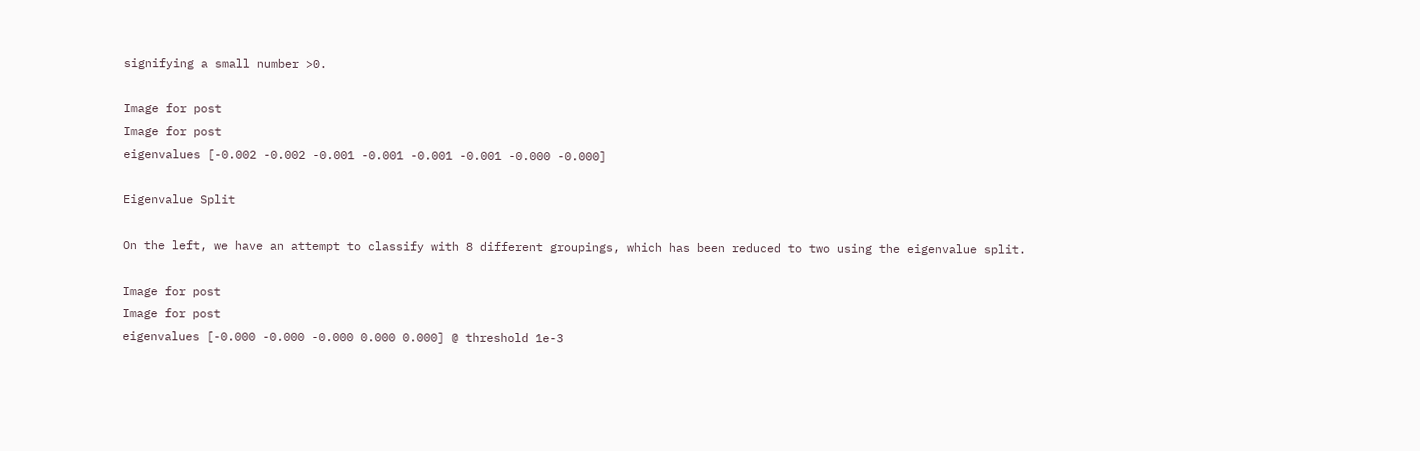signifying a small number >0.

Image for post
Image for post
eigenvalues [-0.002 -0.002 -0.001 -0.001 -0.001 -0.001 -0.000 -0.000]

Eigenvalue Split

On the left, we have an attempt to classify with 8 different groupings, which has been reduced to two using the eigenvalue split.

Image for post
Image for post
eigenvalues [-0.000 -0.000 -0.000 0.000 0.000] @ threshold 1e-3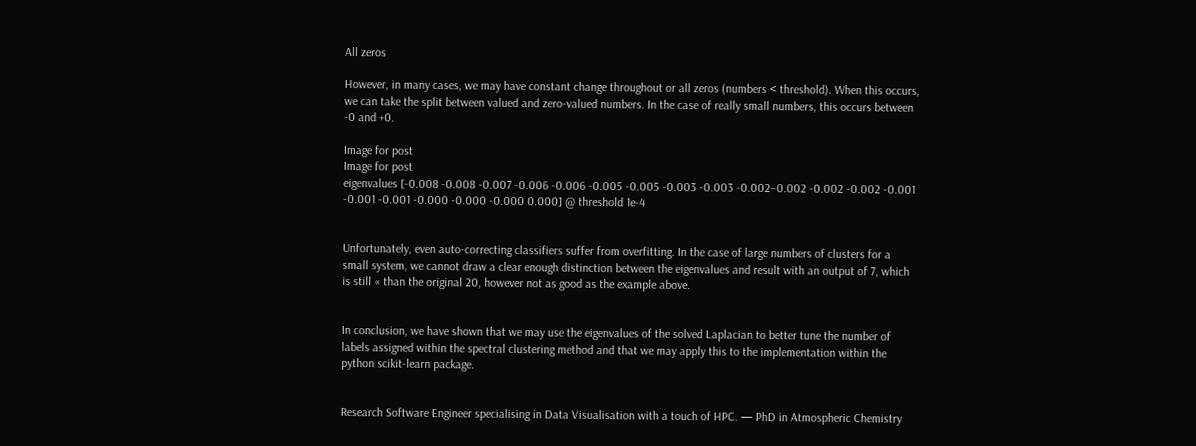All zeros

However, in many cases, we may have constant change throughout or all zeros (numbers < threshold). When this occurs, we can take the split between valued and zero-valued numbers. In the case of really small numbers, this occurs between -0 and +0.

Image for post
Image for post
eigenvalues [-0.008 -0.008 -0.007 -0.006 -0.006 -0.005 -0.005 -0.003 -0.003 -0.002–0.002 -0.002 -0.002 -0.001 -0.001 -0.001 -0.000 -0.000 -0.000 0.000] @ threshold 1e-4


Unfortunately, even auto-correcting classifiers suffer from overfitting. In the case of large numbers of clusters for a small system, we cannot draw a clear enough distinction between the eigenvalues and result with an output of 7, which is still « than the original 20, however not as good as the example above.


In conclusion, we have shown that we may use the eigenvalues of the solved Laplacian to better tune the number of labels assigned within the spectral clustering method and that we may apply this to the implementation within the python scikit-learn package.


Research Software Engineer specialising in Data Visualisation with a touch of HPC. — PhD in Atmospheric Chemistry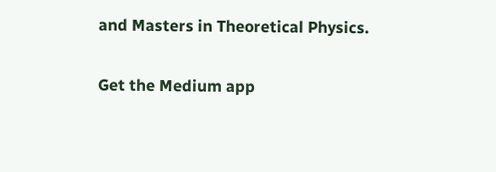and Masters in Theoretical Physics.

Get the Medium app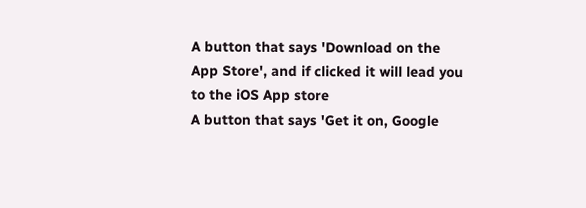A button that says 'Download on the App Store', and if clicked it will lead you to the iOS App store
A button that says 'Get it on, Google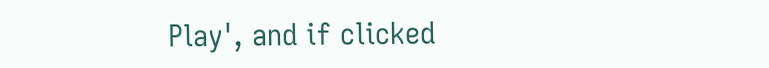Play', and if clicked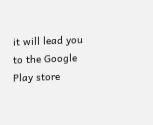it will lead you to the Google Play store